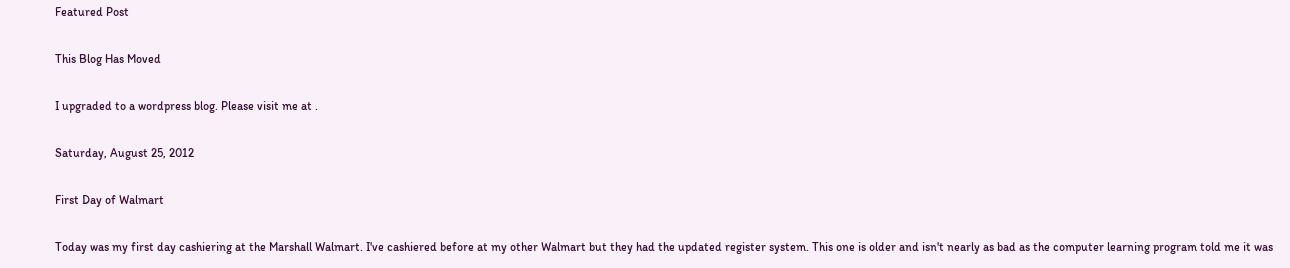Featured Post

This Blog Has Moved

I upgraded to a wordpress blog. Please visit me at .

Saturday, August 25, 2012

First Day of Walmart

Today was my first day cashiering at the Marshall Walmart. I've cashiered before at my other Walmart but they had the updated register system. This one is older and isn't nearly as bad as the computer learning program told me it was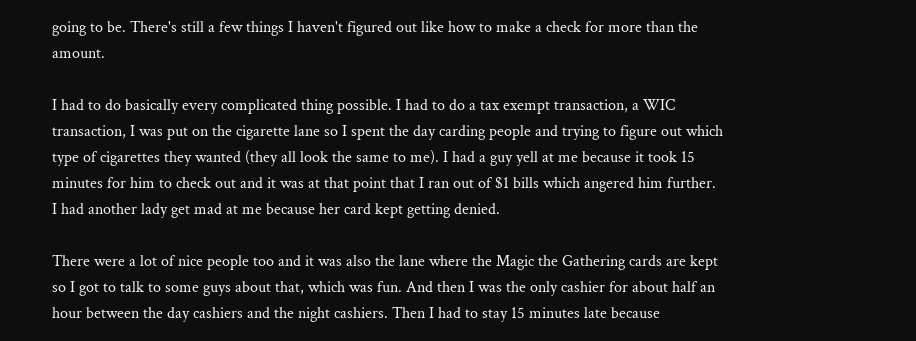going to be. There's still a few things I haven't figured out like how to make a check for more than the amount.

I had to do basically every complicated thing possible. I had to do a tax exempt transaction, a WIC transaction, I was put on the cigarette lane so I spent the day carding people and trying to figure out which type of cigarettes they wanted (they all look the same to me). I had a guy yell at me because it took 15 minutes for him to check out and it was at that point that I ran out of $1 bills which angered him further. I had another lady get mad at me because her card kept getting denied.

There were a lot of nice people too and it was also the lane where the Magic the Gathering cards are kept so I got to talk to some guys about that, which was fun. And then I was the only cashier for about half an hour between the day cashiers and the night cashiers. Then I had to stay 15 minutes late because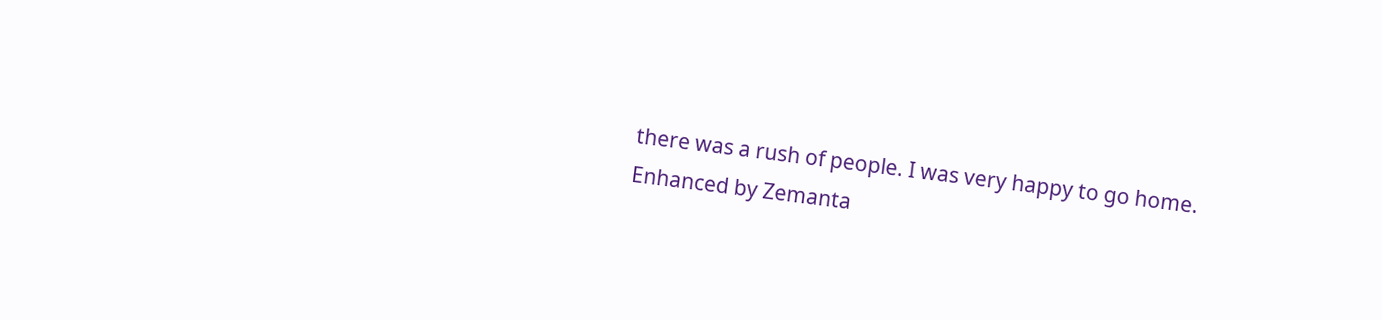there was a rush of people. I was very happy to go home.
Enhanced by Zemanta